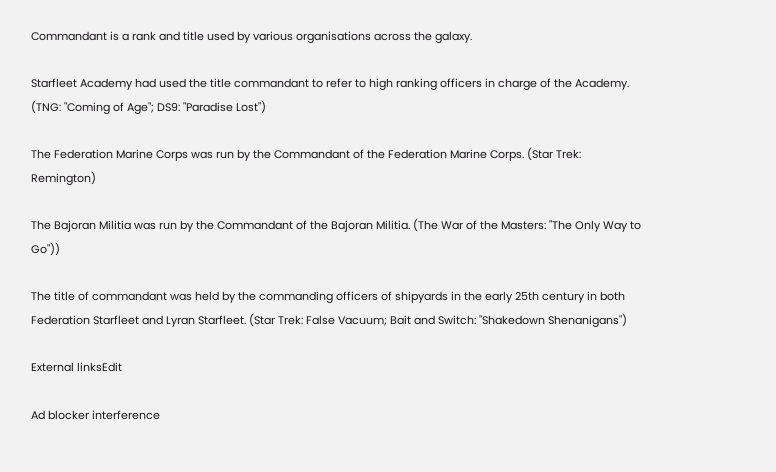Commandant is a rank and title used by various organisations across the galaxy.

Starfleet Academy had used the title commandant to refer to high ranking officers in charge of the Academy. (TNG: "Coming of Age"; DS9: "Paradise Lost")

The Federation Marine Corps was run by the Commandant of the Federation Marine Corps. (Star Trek: Remington)

The Bajoran Militia was run by the Commandant of the Bajoran Militia. (The War of the Masters: "The Only Way to Go"))

The title of commandant was held by the commanding officers of shipyards in the early 25th century in both Federation Starfleet and Lyran Starfleet. (Star Trek: False Vacuum; Bait and Switch: "Shakedown Shenanigans")

External linksEdit

Ad blocker interference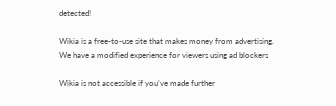detected!

Wikia is a free-to-use site that makes money from advertising. We have a modified experience for viewers using ad blockers

Wikia is not accessible if you’ve made further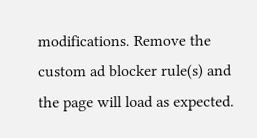modifications. Remove the custom ad blocker rule(s) and the page will load as expected.